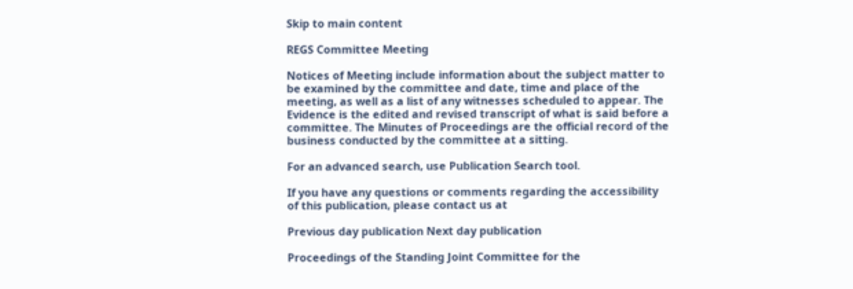Skip to main content

REGS Committee Meeting

Notices of Meeting include information about the subject matter to be examined by the committee and date, time and place of the meeting, as well as a list of any witnesses scheduled to appear. The Evidence is the edited and revised transcript of what is said before a committee. The Minutes of Proceedings are the official record of the business conducted by the committee at a sitting.

For an advanced search, use Publication Search tool.

If you have any questions or comments regarding the accessibility of this publication, please contact us at

Previous day publication Next day publication

Proceedings of the Standing Joint Committee for the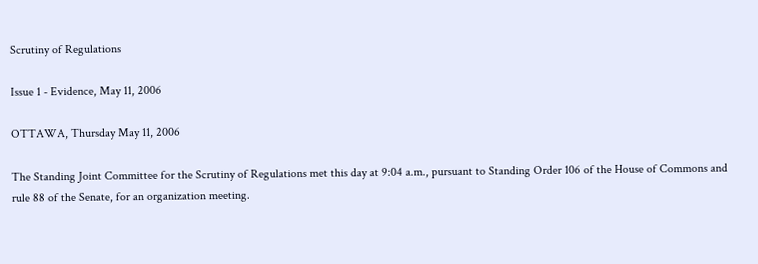Scrutiny of Regulations

Issue 1 - Evidence, May 11, 2006

OTTAWA, Thursday May 11, 2006

The Standing Joint Committee for the Scrutiny of Regulations met this day at 9:04 a.m., pursuant to Standing Order 106 of the House of Commons and rule 88 of the Senate, for an organization meeting.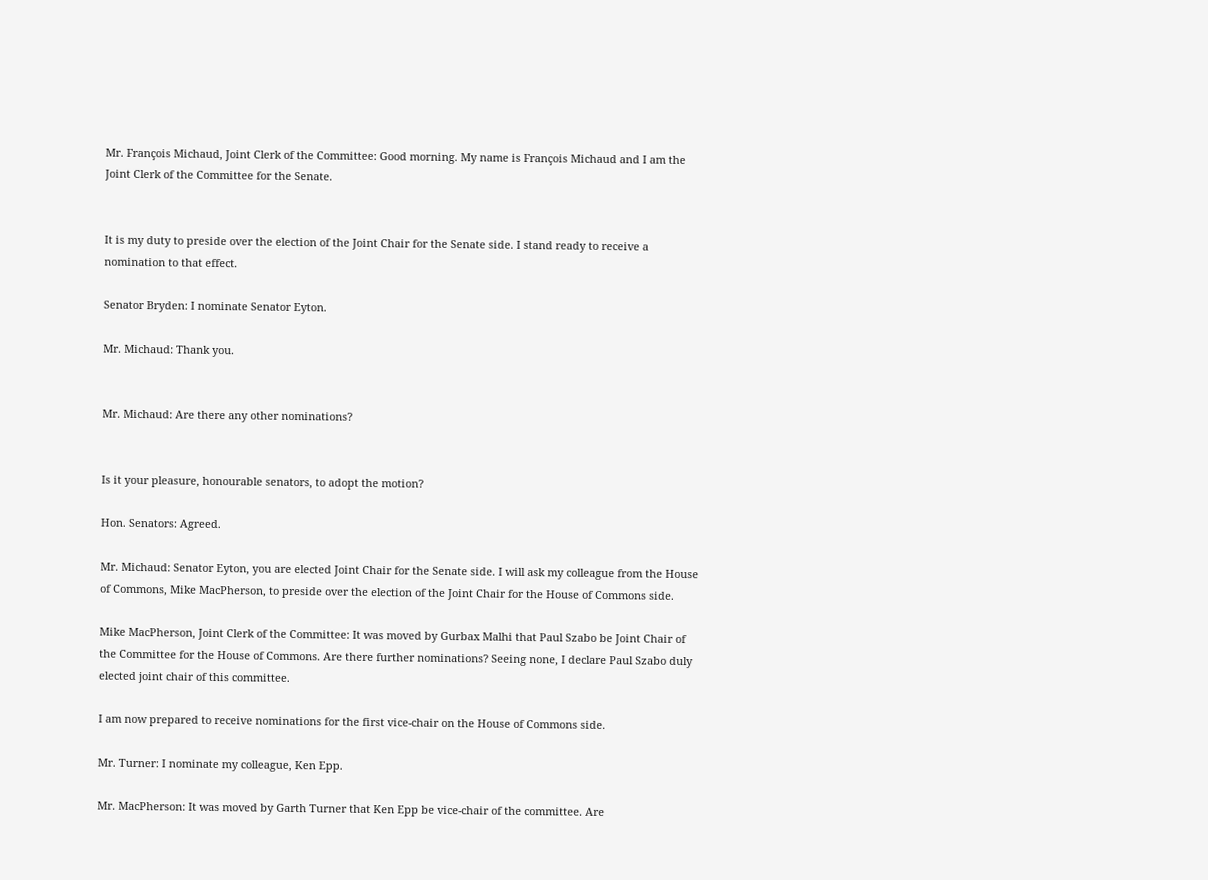Mr. François Michaud, Joint Clerk of the Committee: Good morning. My name is François Michaud and I am the Joint Clerk of the Committee for the Senate.


It is my duty to preside over the election of the Joint Chair for the Senate side. I stand ready to receive a nomination to that effect.

Senator Bryden: I nominate Senator Eyton.

Mr. Michaud: Thank you.


Mr. Michaud: Are there any other nominations?


Is it your pleasure, honourable senators, to adopt the motion?

Hon. Senators: Agreed.

Mr. Michaud: Senator Eyton, you are elected Joint Chair for the Senate side. I will ask my colleague from the House of Commons, Mike MacPherson, to preside over the election of the Joint Chair for the House of Commons side.

Mike MacPherson, Joint Clerk of the Committee: It was moved by Gurbax Malhi that Paul Szabo be Joint Chair of the Committee for the House of Commons. Are there further nominations? Seeing none, I declare Paul Szabo duly elected joint chair of this committee.

I am now prepared to receive nominations for the first vice-chair on the House of Commons side.

Mr. Turner: I nominate my colleague, Ken Epp.

Mr. MacPherson: It was moved by Garth Turner that Ken Epp be vice-chair of the committee. Are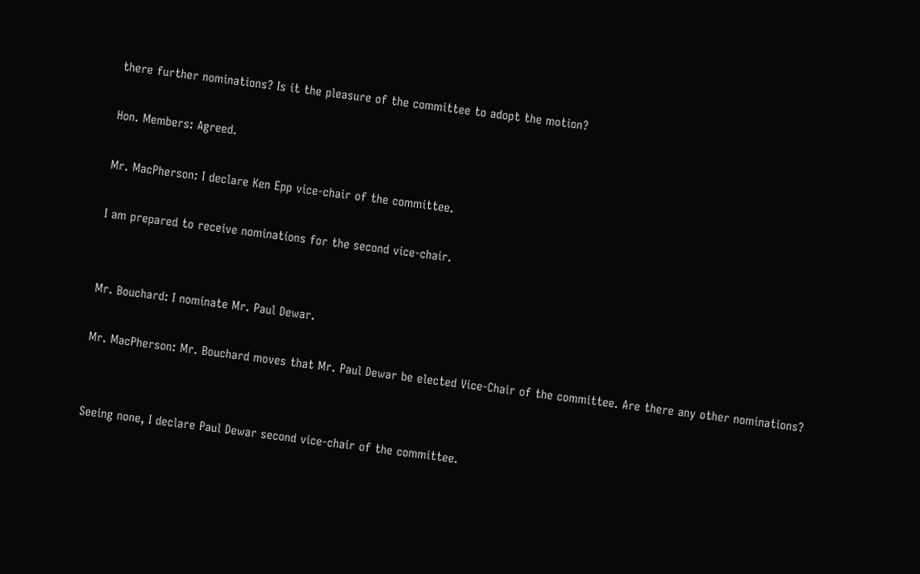there further nominations? Is it the pleasure of the committee to adopt the motion?

Hon. Members: Agreed.

Mr. MacPherson: I declare Ken Epp vice-chair of the committee.

I am prepared to receive nominations for the second vice-chair.


Mr. Bouchard: I nominate Mr. Paul Dewar.

Mr. MacPherson: Mr. Bouchard moves that Mr. Paul Dewar be elected Vice-Chair of the committee. Are there any other nominations?


Seeing none, I declare Paul Dewar second vice-chair of the committee.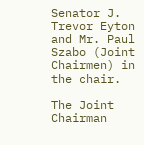Senator J. Trevor Eyton and Mr. Paul Szabo (Joint Chairmen) in the chair.

The Joint Chairman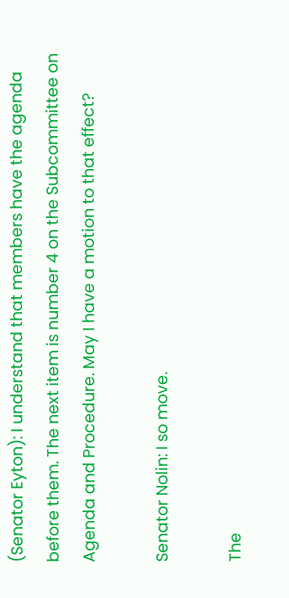(Senator Eyton): I understand that members have the agenda before them. The next item is number 4 on the Subcommittee on Agenda and Procedure. May I have a motion to that effect?

Senator Nolin: I so move.

The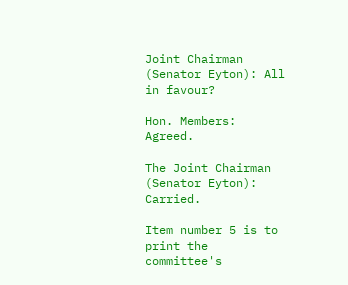Joint Chairman (Senator Eyton): All in favour?

Hon. Members: Agreed.

The Joint Chairman (Senator Eyton): Carried.

Item number 5 is to print the committee's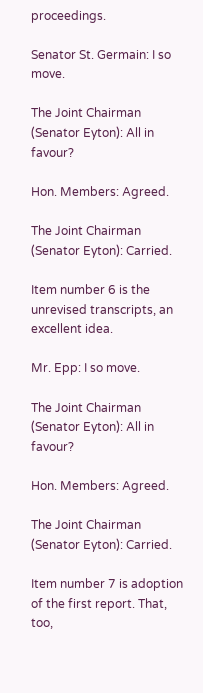proceedings.

Senator St. Germain: I so move.

The Joint Chairman (Senator Eyton): All in favour?

Hon. Members: Agreed.

The Joint Chairman (Senator Eyton): Carried.

Item number 6 is the unrevised transcripts, an excellent idea.

Mr. Epp: I so move.

The Joint Chairman (Senator Eyton): All in favour?

Hon. Members: Agreed.

The Joint Chairman (Senator Eyton): Carried.

Item number 7 is adoption of the first report. That, too,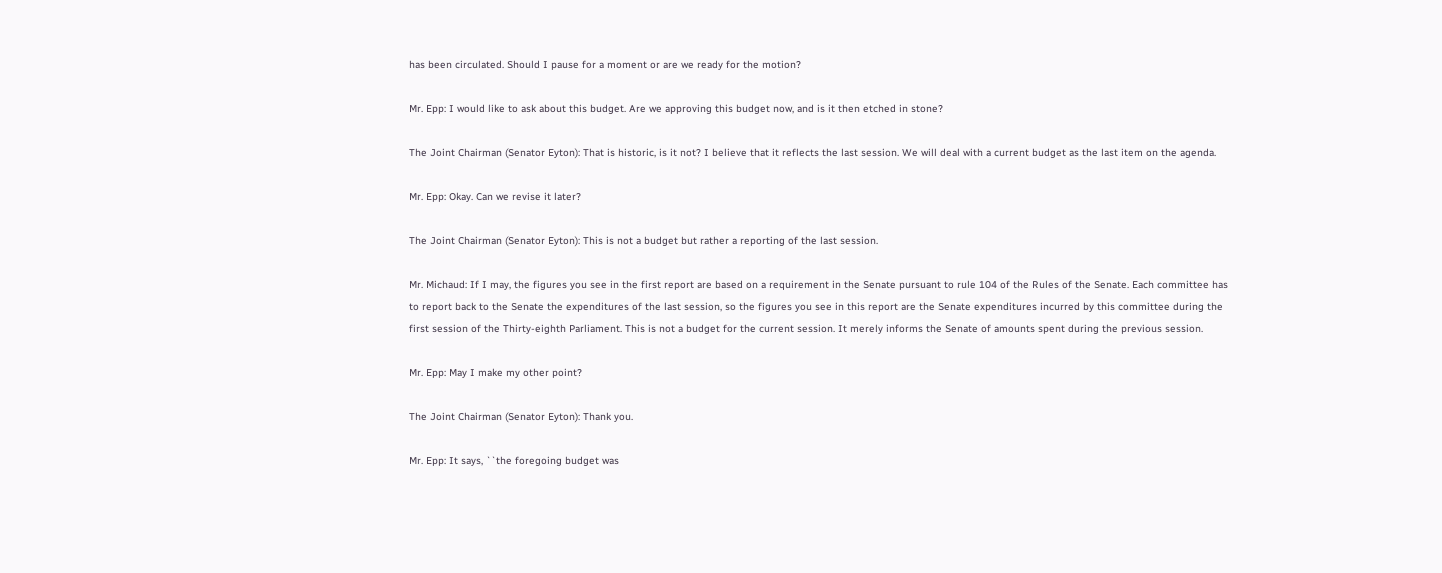has been circulated. Should I pause for a moment or are we ready for the motion?

Mr. Epp: I would like to ask about this budget. Are we approving this budget now, and is it then etched in stone?

The Joint Chairman (Senator Eyton): That is historic, is it not? I believe that it reflects the last session. We will deal with a current budget as the last item on the agenda.

Mr. Epp: Okay. Can we revise it later?

The Joint Chairman (Senator Eyton): This is not a budget but rather a reporting of the last session.

Mr. Michaud: If I may, the figures you see in the first report are based on a requirement in the Senate pursuant to rule 104 of the Rules of the Senate. Each committee has to report back to the Senate the expenditures of the last session, so the figures you see in this report are the Senate expenditures incurred by this committee during the first session of the Thirty-eighth Parliament. This is not a budget for the current session. It merely informs the Senate of amounts spent during the previous session.

Mr. Epp: May I make my other point?

The Joint Chairman (Senator Eyton): Thank you.

Mr. Epp: It says, ``the foregoing budget was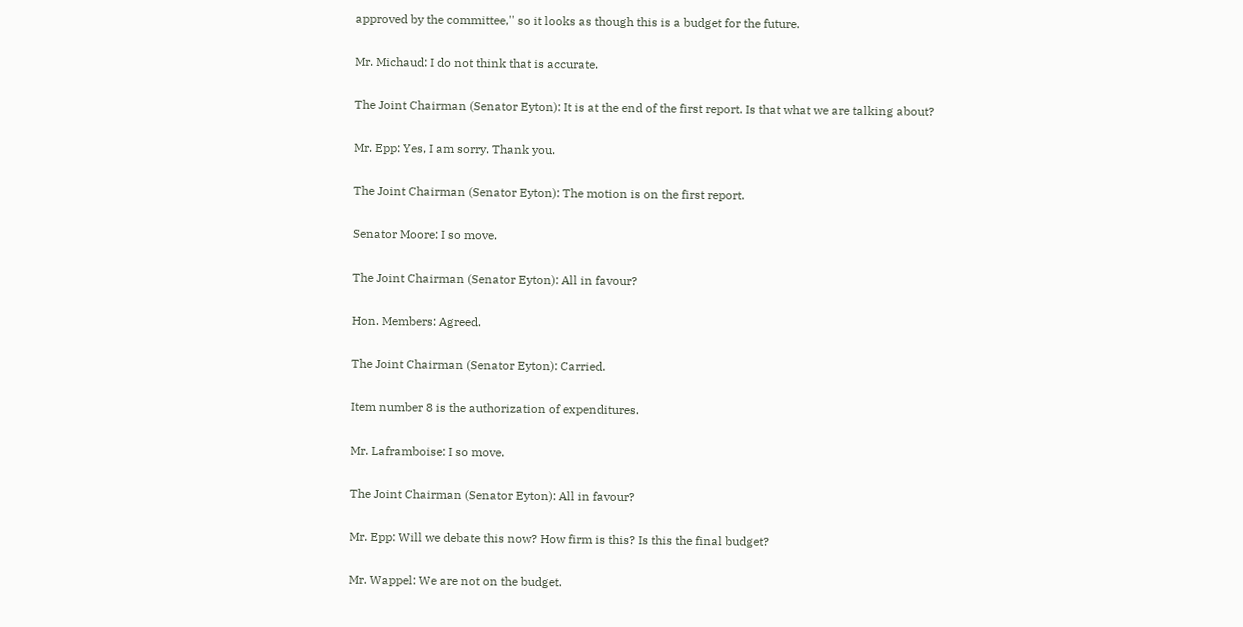approved by the committee,'' so it looks as though this is a budget for the future.

Mr. Michaud: I do not think that is accurate.

The Joint Chairman (Senator Eyton): It is at the end of the first report. Is that what we are talking about?

Mr. Epp: Yes, I am sorry. Thank you.

The Joint Chairman (Senator Eyton): The motion is on the first report.

Senator Moore: I so move.

The Joint Chairman (Senator Eyton): All in favour?

Hon. Members: Agreed.

The Joint Chairman (Senator Eyton): Carried.

Item number 8 is the authorization of expenditures.

Mr. Laframboise: I so move.

The Joint Chairman (Senator Eyton): All in favour?

Mr. Epp: Will we debate this now? How firm is this? Is this the final budget?

Mr. Wappel: We are not on the budget.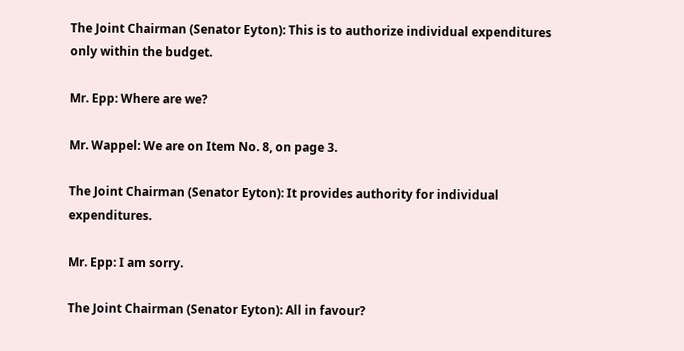The Joint Chairman (Senator Eyton): This is to authorize individual expenditures only within the budget.

Mr. Epp: Where are we?

Mr. Wappel: We are on Item No. 8, on page 3.

The Joint Chairman (Senator Eyton): It provides authority for individual expenditures.

Mr. Epp: I am sorry.

The Joint Chairman (Senator Eyton): All in favour?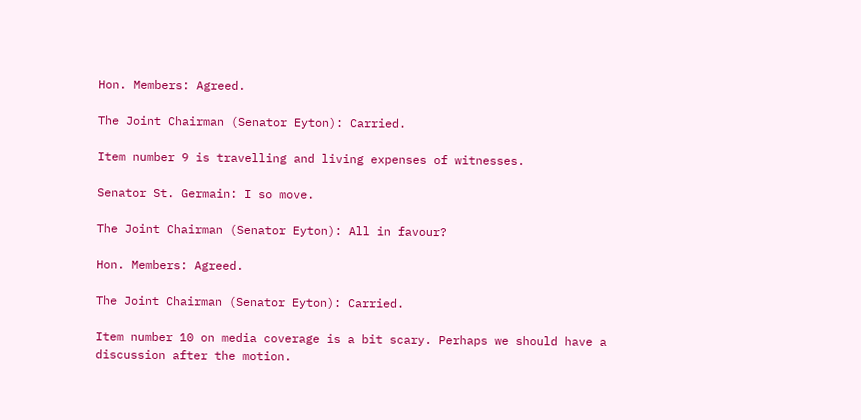Hon. Members: Agreed.

The Joint Chairman (Senator Eyton): Carried.

Item number 9 is travelling and living expenses of witnesses.

Senator St. Germain: I so move.

The Joint Chairman (Senator Eyton): All in favour?

Hon. Members: Agreed.

The Joint Chairman (Senator Eyton): Carried.

Item number 10 on media coverage is a bit scary. Perhaps we should have a discussion after the motion.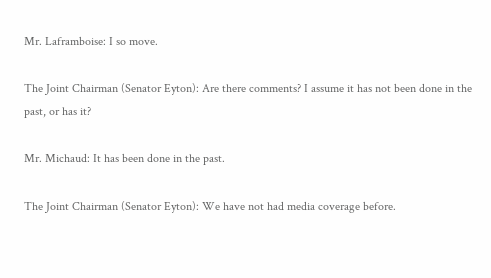Mr. Laframboise: I so move.

The Joint Chairman (Senator Eyton): Are there comments? I assume it has not been done in the past, or has it?

Mr. Michaud: It has been done in the past.

The Joint Chairman (Senator Eyton): We have not had media coverage before.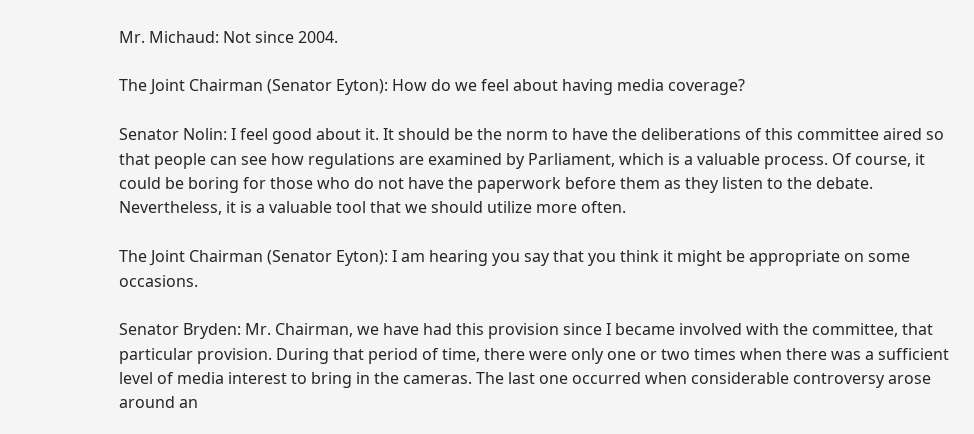Mr. Michaud: Not since 2004.

The Joint Chairman (Senator Eyton): How do we feel about having media coverage?

Senator Nolin: I feel good about it. It should be the norm to have the deliberations of this committee aired so that people can see how regulations are examined by Parliament, which is a valuable process. Of course, it could be boring for those who do not have the paperwork before them as they listen to the debate. Nevertheless, it is a valuable tool that we should utilize more often.

The Joint Chairman (Senator Eyton): I am hearing you say that you think it might be appropriate on some occasions.

Senator Bryden: Mr. Chairman, we have had this provision since I became involved with the committee, that particular provision. During that period of time, there were only one or two times when there was a sufficient level of media interest to bring in the cameras. The last one occurred when considerable controversy arose around an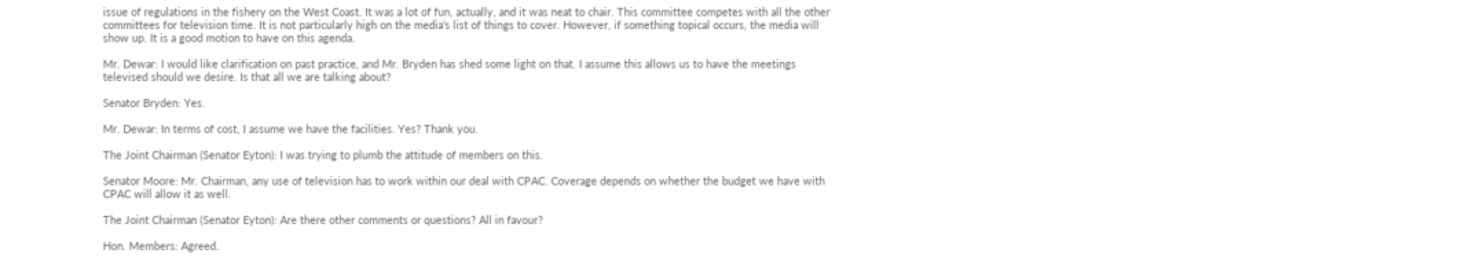issue of regulations in the fishery on the West Coast. It was a lot of fun, actually, and it was neat to chair. This committee competes with all the other committees for television time. It is not particularly high on the media's list of things to cover. However, if something topical occurs, the media will show up. It is a good motion to have on this agenda.

Mr. Dewar: I would like clarification on past practice, and Mr. Bryden has shed some light on that. I assume this allows us to have the meetings televised should we desire. Is that all we are talking about?

Senator Bryden: Yes.

Mr. Dewar: In terms of cost, I assume we have the facilities. Yes? Thank you.

The Joint Chairman (Senator Eyton): I was trying to plumb the attitude of members on this.

Senator Moore: Mr. Chairman, any use of television has to work within our deal with CPAC. Coverage depends on whether the budget we have with CPAC will allow it as well.

The Joint Chairman (Senator Eyton): Are there other comments or questions? All in favour?

Hon. Members: Agreed.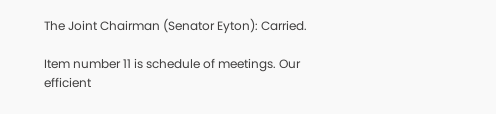The Joint Chairman (Senator Eyton): Carried.

Item number 11 is schedule of meetings. Our efficient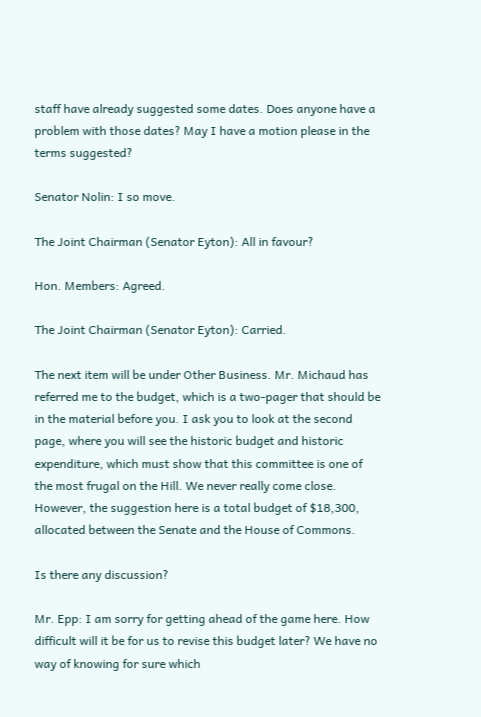staff have already suggested some dates. Does anyone have a problem with those dates? May I have a motion please in the terms suggested?

Senator Nolin: I so move.

The Joint Chairman (Senator Eyton): All in favour?

Hon. Members: Agreed.

The Joint Chairman (Senator Eyton): Carried.

The next item will be under Other Business. Mr. Michaud has referred me to the budget, which is a two-pager that should be in the material before you. I ask you to look at the second page, where you will see the historic budget and historic expenditure, which must show that this committee is one of the most frugal on the Hill. We never really come close. However, the suggestion here is a total budget of $18,300, allocated between the Senate and the House of Commons.

Is there any discussion?

Mr. Epp: I am sorry for getting ahead of the game here. How difficult will it be for us to revise this budget later? We have no way of knowing for sure which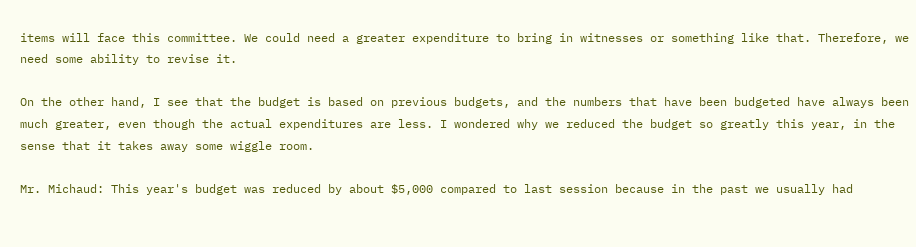items will face this committee. We could need a greater expenditure to bring in witnesses or something like that. Therefore, we need some ability to revise it.

On the other hand, I see that the budget is based on previous budgets, and the numbers that have been budgeted have always been much greater, even though the actual expenditures are less. I wondered why we reduced the budget so greatly this year, in the sense that it takes away some wiggle room.

Mr. Michaud: This year's budget was reduced by about $5,000 compared to last session because in the past we usually had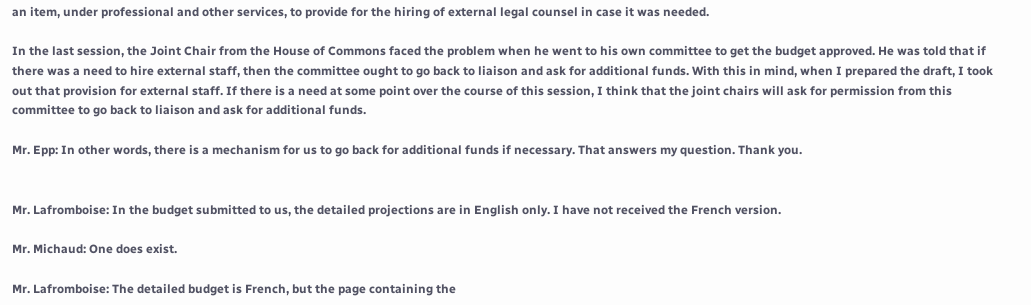an item, under professional and other services, to provide for the hiring of external legal counsel in case it was needed.

In the last session, the Joint Chair from the House of Commons faced the problem when he went to his own committee to get the budget approved. He was told that if there was a need to hire external staff, then the committee ought to go back to liaison and ask for additional funds. With this in mind, when I prepared the draft, I took out that provision for external staff. If there is a need at some point over the course of this session, I think that the joint chairs will ask for permission from this committee to go back to liaison and ask for additional funds.

Mr. Epp: In other words, there is a mechanism for us to go back for additional funds if necessary. That answers my question. Thank you.


Mr. Lafromboise: In the budget submitted to us, the detailed projections are in English only. I have not received the French version.

Mr. Michaud: One does exist.

Mr. Lafromboise: The detailed budget is French, but the page containing the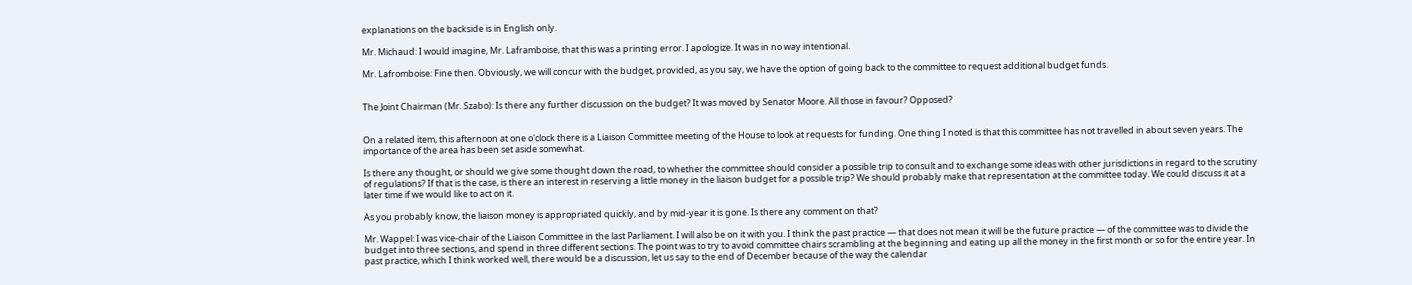explanations on the backside is in English only.

Mr. Michaud: I would imagine, Mr. Laframboise, that this was a printing error. I apologize. It was in no way intentional.

Mr. Lafromboise: Fine then. Obviously, we will concur with the budget, provided, as you say, we have the option of going back to the committee to request additional budget funds.


The Joint Chairman (Mr. Szabo): Is there any further discussion on the budget? It was moved by Senator Moore. All those in favour? Opposed?


On a related item, this afternoon at one o'clock there is a Liaison Committee meeting of the House to look at requests for funding. One thing I noted is that this committee has not travelled in about seven years. The importance of the area has been set aside somewhat.

Is there any thought, or should we give some thought down the road, to whether the committee should consider a possible trip to consult and to exchange some ideas with other jurisdictions in regard to the scrutiny of regulations? If that is the case, is there an interest in reserving a little money in the liaison budget for a possible trip? We should probably make that representation at the committee today. We could discuss it at a later time if we would like to act on it.

As you probably know, the liaison money is appropriated quickly, and by mid-year it is gone. Is there any comment on that?

Mr. Wappel: I was vice-chair of the Liaison Committee in the last Parliament. I will also be on it with you. I think the past practice — that does not mean it will be the future practice — of the committee was to divide the budget into three sections, and spend in three different sections. The point was to try to avoid committee chairs scrambling at the beginning and eating up all the money in the first month or so for the entire year. In past practice, which I think worked well, there would be a discussion, let us say to the end of December because of the way the calendar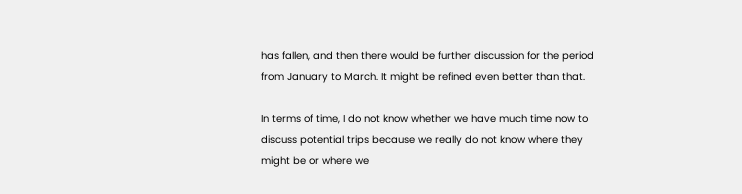has fallen, and then there would be further discussion for the period from January to March. It might be refined even better than that.

In terms of time, I do not know whether we have much time now to discuss potential trips because we really do not know where they might be or where we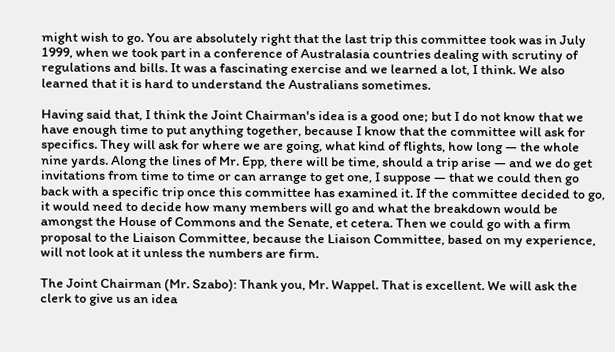might wish to go. You are absolutely right that the last trip this committee took was in July 1999, when we took part in a conference of Australasia countries dealing with scrutiny of regulations and bills. It was a fascinating exercise and we learned a lot, I think. We also learned that it is hard to understand the Australians sometimes.

Having said that, I think the Joint Chairman's idea is a good one; but I do not know that we have enough time to put anything together, because I know that the committee will ask for specifics. They will ask for where we are going, what kind of flights, how long — the whole nine yards. Along the lines of Mr. Epp, there will be time, should a trip arise — and we do get invitations from time to time or can arrange to get one, I suppose — that we could then go back with a specific trip once this committee has examined it. If the committee decided to go, it would need to decide how many members will go and what the breakdown would be amongst the House of Commons and the Senate, et cetera. Then we could go with a firm proposal to the Liaison Committee, because the Liaison Committee, based on my experience, will not look at it unless the numbers are firm.

The Joint Chairman (Mr. Szabo): Thank you, Mr. Wappel. That is excellent. We will ask the clerk to give us an idea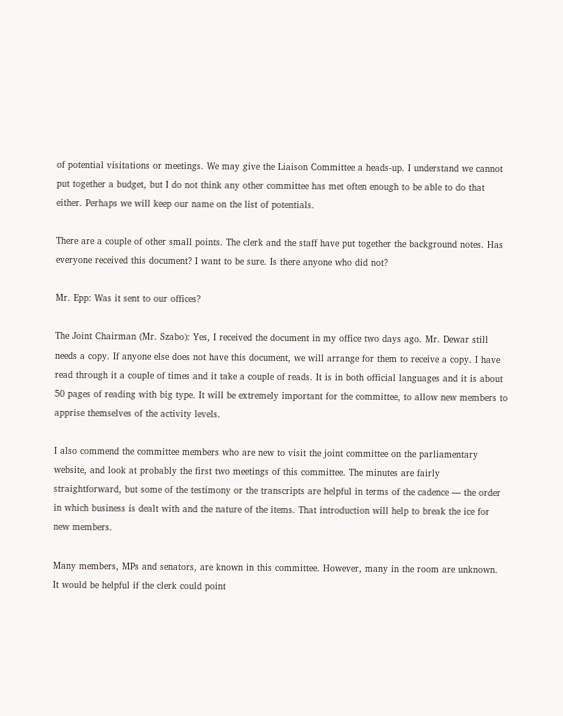of potential visitations or meetings. We may give the Liaison Committee a heads-up. I understand we cannot put together a budget, but I do not think any other committee has met often enough to be able to do that either. Perhaps we will keep our name on the list of potentials.

There are a couple of other small points. The clerk and the staff have put together the background notes. Has everyone received this document? I want to be sure. Is there anyone who did not?

Mr. Epp: Was it sent to our offices?

The Joint Chairman (Mr. Szabo): Yes, I received the document in my office two days ago. Mr. Dewar still needs a copy. If anyone else does not have this document, we will arrange for them to receive a copy. I have read through it a couple of times and it take a couple of reads. It is in both official languages and it is about 50 pages of reading with big type. It will be extremely important for the committee, to allow new members to apprise themselves of the activity levels.

I also commend the committee members who are new to visit the joint committee on the parliamentary website, and look at probably the first two meetings of this committee. The minutes are fairly straightforward, but some of the testimony or the transcripts are helpful in terms of the cadence — the order in which business is dealt with and the nature of the items. That introduction will help to break the ice for new members.

Many members, MPs and senators, are known in this committee. However, many in the room are unknown. It would be helpful if the clerk could point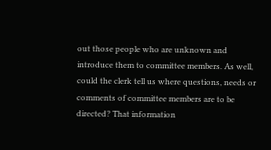out those people who are unknown and introduce them to committee members. As well, could the clerk tell us where questions, needs or comments of committee members are to be directed? That information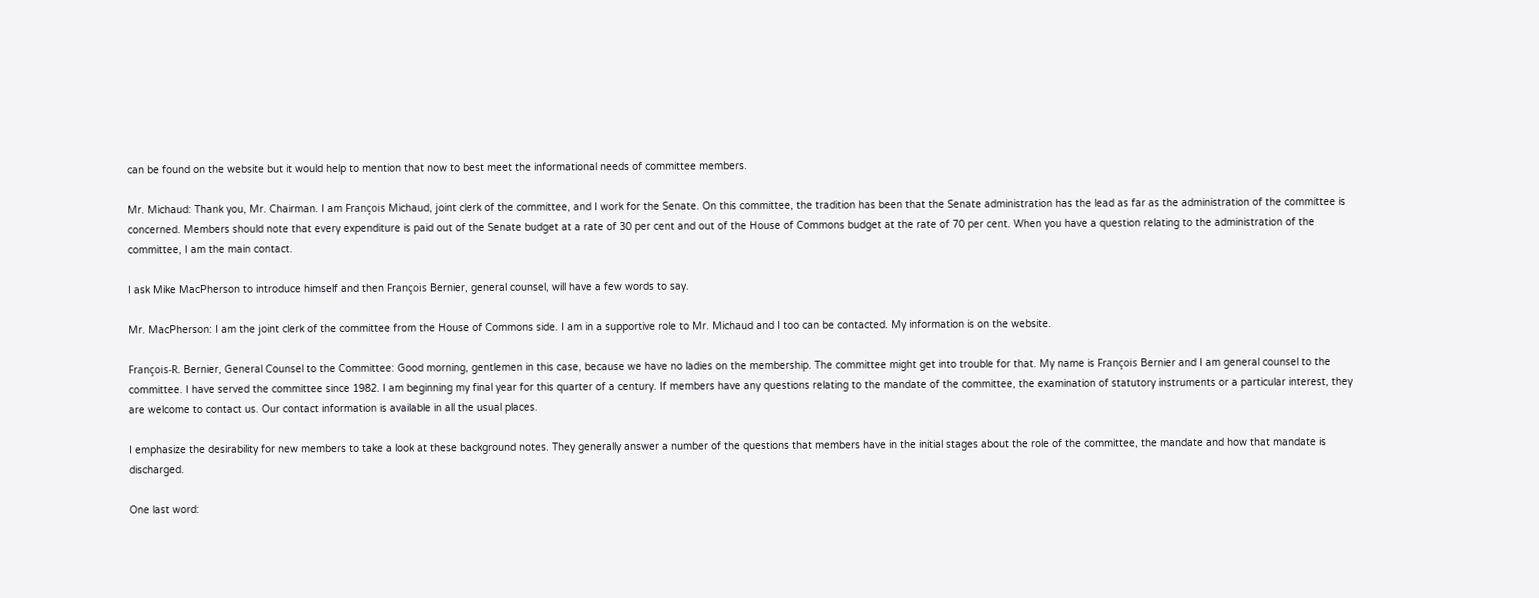can be found on the website but it would help to mention that now to best meet the informational needs of committee members.

Mr. Michaud: Thank you, Mr. Chairman. I am François Michaud, joint clerk of the committee, and I work for the Senate. On this committee, the tradition has been that the Senate administration has the lead as far as the administration of the committee is concerned. Members should note that every expenditure is paid out of the Senate budget at a rate of 30 per cent and out of the House of Commons budget at the rate of 70 per cent. When you have a question relating to the administration of the committee, I am the main contact.

I ask Mike MacPherson to introduce himself and then François Bernier, general counsel, will have a few words to say.

Mr. MacPherson: I am the joint clerk of the committee from the House of Commons side. I am in a supportive role to Mr. Michaud and I too can be contacted. My information is on the website.

François-R. Bernier, General Counsel to the Committee: Good morning, gentlemen in this case, because we have no ladies on the membership. The committee might get into trouble for that. My name is François Bernier and I am general counsel to the committee. I have served the committee since 1982. I am beginning my final year for this quarter of a century. If members have any questions relating to the mandate of the committee, the examination of statutory instruments or a particular interest, they are welcome to contact us. Our contact information is available in all the usual places.

I emphasize the desirability for new members to take a look at these background notes. They generally answer a number of the questions that members have in the initial stages about the role of the committee, the mandate and how that mandate is discharged.

One last word: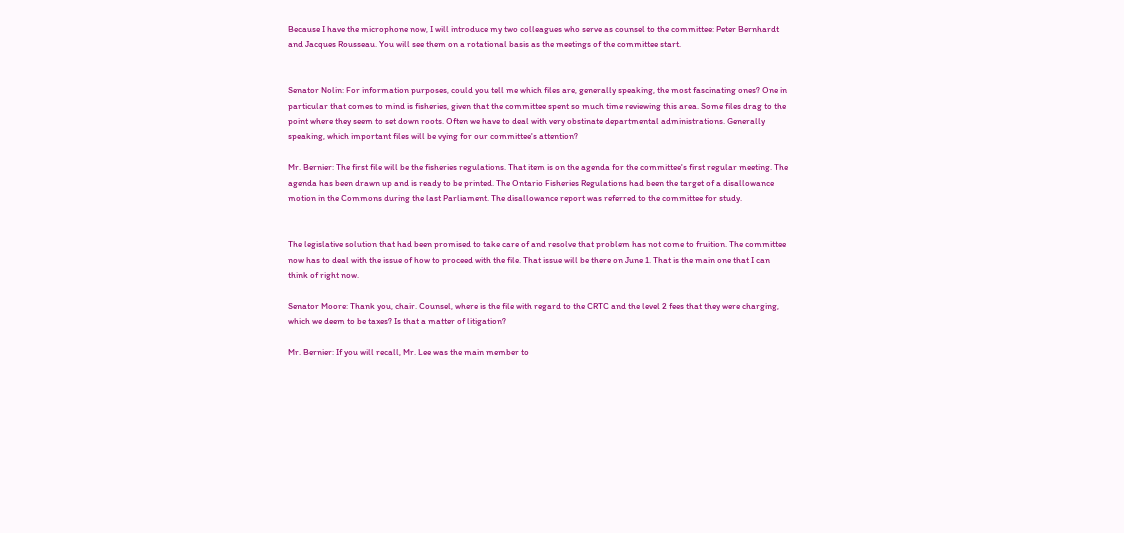Because I have the microphone now, I will introduce my two colleagues who serve as counsel to the committee: Peter Bernhardt and Jacques Rousseau. You will see them on a rotational basis as the meetings of the committee start.


Senator Nolin: For information purposes, could you tell me which files are, generally speaking, the most fascinating ones? One in particular that comes to mind is fisheries, given that the committee spent so much time reviewing this area. Some files drag to the point where they seem to set down roots. Often we have to deal with very obstinate departmental administrations. Generally speaking, which important files will be vying for our committee's attention?

Mr. Bernier: The first file will be the fisheries regulations. That item is on the agenda for the committee's first regular meeting. The agenda has been drawn up and is ready to be printed. The Ontario Fisheries Regulations had been the target of a disallowance motion in the Commons during the last Parliament. The disallowance report was referred to the committee for study.


The legislative solution that had been promised to take care of and resolve that problem has not come to fruition. The committee now has to deal with the issue of how to proceed with the file. That issue will be there on June 1. That is the main one that I can think of right now.

Senator Moore: Thank you, chair. Counsel, where is the file with regard to the CRTC and the level 2 fees that they were charging, which we deem to be taxes? Is that a matter of litigation?

Mr. Bernier: If you will recall, Mr. Lee was the main member to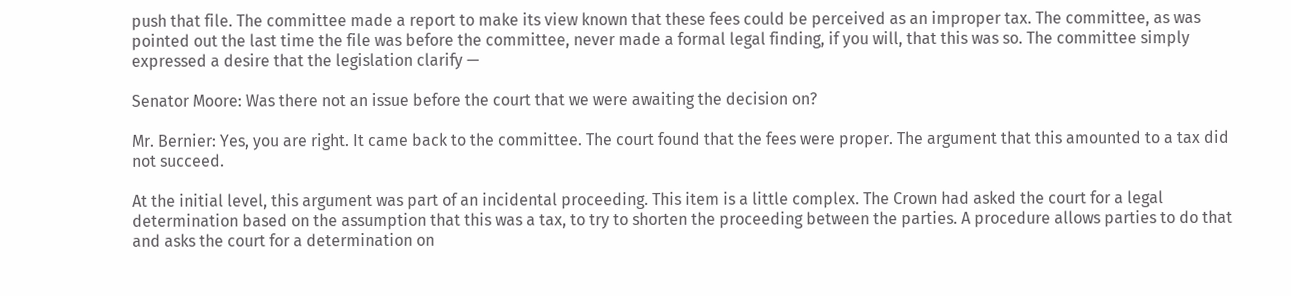push that file. The committee made a report to make its view known that these fees could be perceived as an improper tax. The committee, as was pointed out the last time the file was before the committee, never made a formal legal finding, if you will, that this was so. The committee simply expressed a desire that the legislation clarify —

Senator Moore: Was there not an issue before the court that we were awaiting the decision on?

Mr. Bernier: Yes, you are right. It came back to the committee. The court found that the fees were proper. The argument that this amounted to a tax did not succeed.

At the initial level, this argument was part of an incidental proceeding. This item is a little complex. The Crown had asked the court for a legal determination based on the assumption that this was a tax, to try to shorten the proceeding between the parties. A procedure allows parties to do that and asks the court for a determination on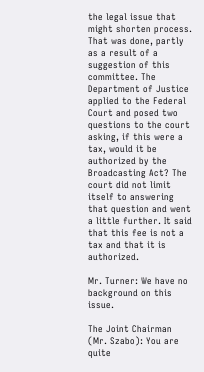the legal issue that might shorten process. That was done, partly as a result of a suggestion of this committee. The Department of Justice applied to the Federal Court and posed two questions to the court asking, if this were a tax, would it be authorized by the Broadcasting Act? The court did not limit itself to answering that question and went a little further. It said that this fee is not a tax and that it is authorized.

Mr. Turner: We have no background on this issue.

The Joint Chairman (Mr. Szabo): You are quite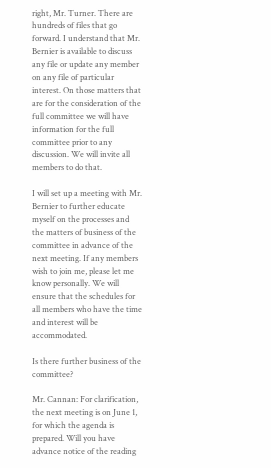right, Mr. Turner. There are hundreds of files that go forward. I understand that Mr. Bernier is available to discuss any file or update any member on any file of particular interest. On those matters that are for the consideration of the full committee we will have information for the full committee prior to any discussion. We will invite all members to do that.

I will set up a meeting with Mr. Bernier to further educate myself on the processes and the matters of business of the committee in advance of the next meeting. If any members wish to join me, please let me know personally. We will ensure that the schedules for all members who have the time and interest will be accommodated.

Is there further business of the committee?

Mr. Cannan: For clarification, the next meeting is on June 1, for which the agenda is prepared. Will you have advance notice of the reading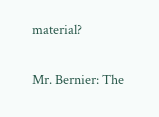material?

Mr. Bernier: The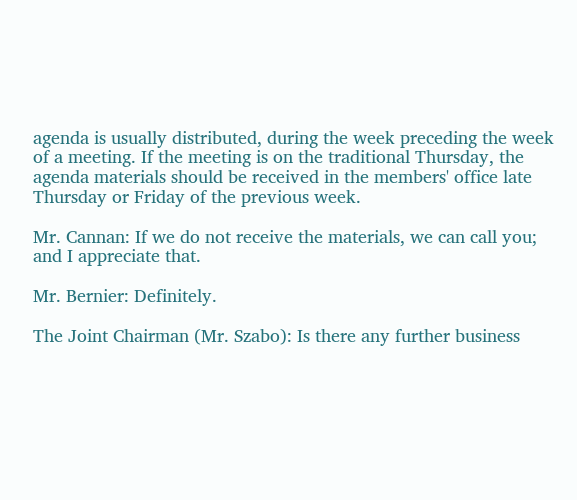agenda is usually distributed, during the week preceding the week of a meeting. If the meeting is on the traditional Thursday, the agenda materials should be received in the members' office late Thursday or Friday of the previous week.

Mr. Cannan: If we do not receive the materials, we can call you; and I appreciate that.

Mr. Bernier: Definitely.

The Joint Chairman (Mr. Szabo): Is there any further business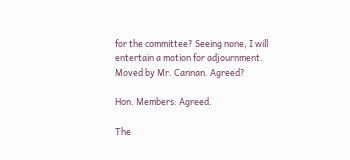for the committee? Seeing none, I will entertain a motion for adjournment. Moved by Mr. Cannan. Agreed?

Hon. Members: Agreed.

The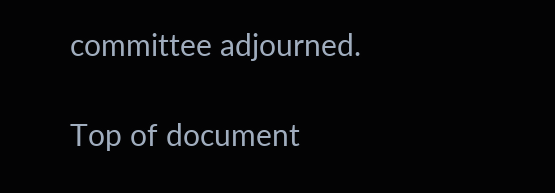committee adjourned.

Top of document